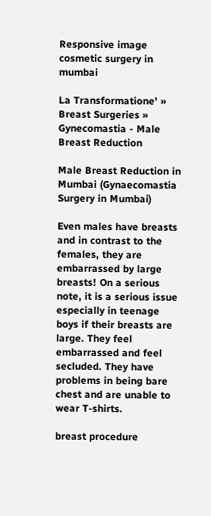Responsive image
cosmetic surgery in mumbai

La Transformatione' » Breast Surgeries » Gynecomastia - Male Breast Reduction

Male Breast Reduction in Mumbai (Gynaecomastia Surgery in Mumbai)

Even males have breasts and in contrast to the females, they are embarrassed by large breasts! On a serious note, it is a serious issue especially in teenage boys if their breasts are large. They feel embarrassed and feel secluded. They have problems in being bare chest and are unable to wear T-shirts.

breast procedure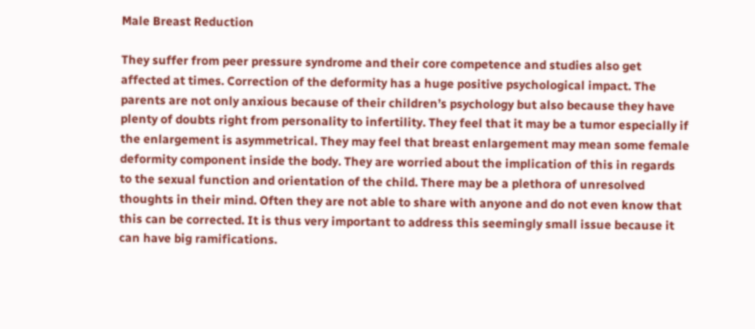Male Breast Reduction

They suffer from peer pressure syndrome and their core competence and studies also get affected at times. Correction of the deformity has a huge positive psychological impact. The parents are not only anxious because of their children’s psychology but also because they have plenty of doubts right from personality to infertility. They feel that it may be a tumor especially if the enlargement is asymmetrical. They may feel that breast enlargement may mean some female deformity component inside the body. They are worried about the implication of this in regards to the sexual function and orientation of the child. There may be a plethora of unresolved thoughts in their mind. Often they are not able to share with anyone and do not even know that this can be corrected. It is thus very important to address this seemingly small issue because it can have big ramifications.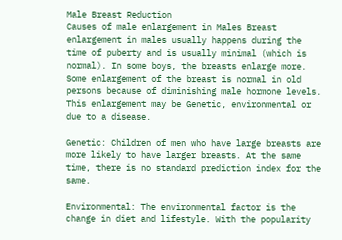Male Breast Reduction
Causes of male enlargement in Males Breast enlargement in males usually happens during the time of puberty and is usually minimal (which is normal). In some boys, the breasts enlarge more. Some enlargement of the breast is normal in old persons because of diminishing male hormone levels. This enlargement may be Genetic, environmental or due to a disease.

Genetic: Children of men who have large breasts are more likely to have larger breasts. At the same time, there is no standard prediction index for the same.

Environmental: The environmental factor is the change in diet and lifestyle. With the popularity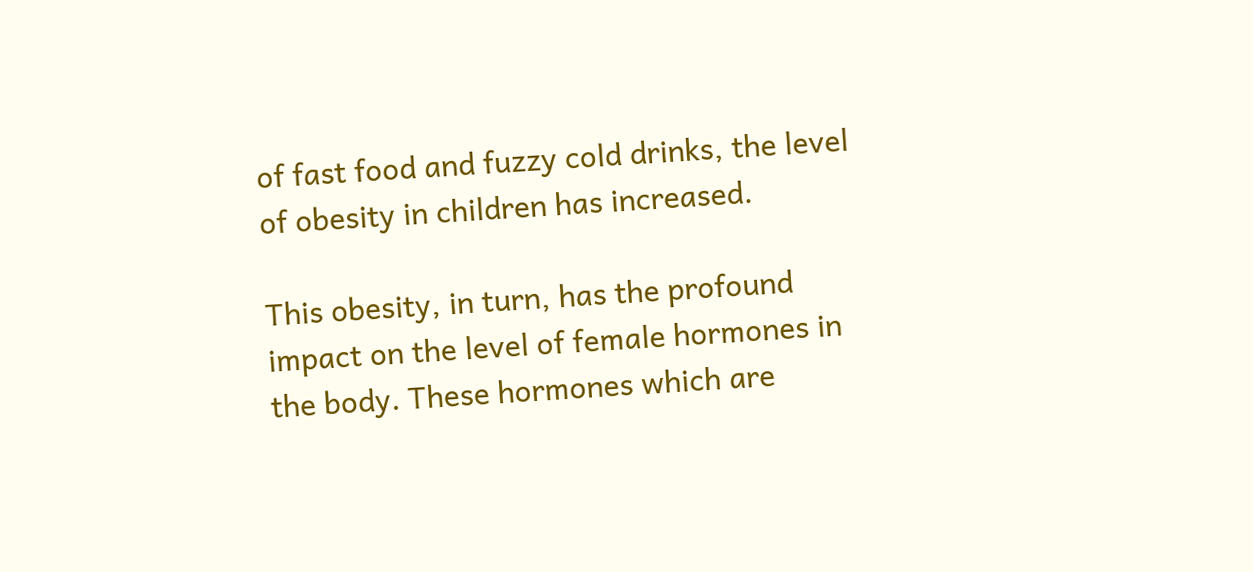of fast food and fuzzy cold drinks, the level of obesity in children has increased.

This obesity, in turn, has the profound impact on the level of female hormones in the body. These hormones which are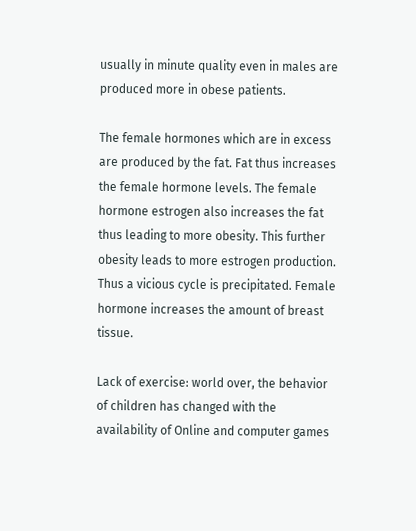usually in minute quality even in males are produced more in obese patients.

The female hormones which are in excess are produced by the fat. Fat thus increases the female hormone levels. The female hormone estrogen also increases the fat thus leading to more obesity. This further obesity leads to more estrogen production. Thus a vicious cycle is precipitated. Female hormone increases the amount of breast tissue.

Lack of exercise: world over, the behavior of children has changed with the availability of Online and computer games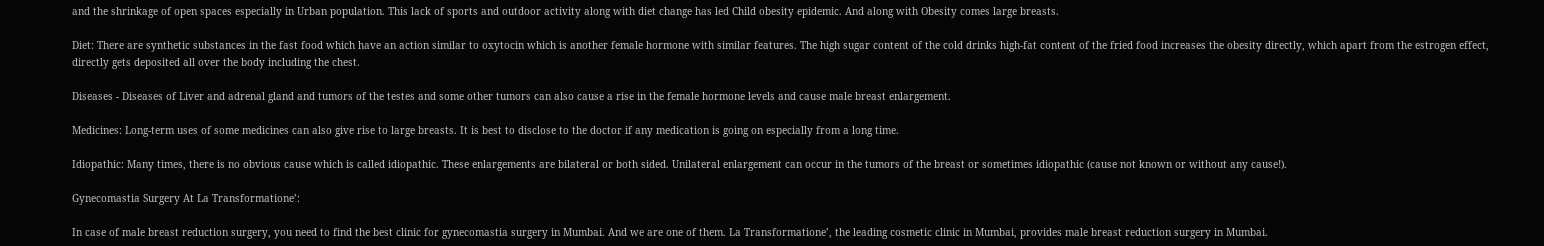and the shrinkage of open spaces especially in Urban population. This lack of sports and outdoor activity along with diet change has led Child obesity epidemic. And along with Obesity comes large breasts.

Diet: There are synthetic substances in the fast food which have an action similar to oxytocin which is another female hormone with similar features. The high sugar content of the cold drinks high-fat content of the fried food increases the obesity directly, which apart from the estrogen effect, directly gets deposited all over the body including the chest.

Diseases - Diseases of Liver and adrenal gland and tumors of the testes and some other tumors can also cause a rise in the female hormone levels and cause male breast enlargement.

Medicines: Long-term uses of some medicines can also give rise to large breasts. It is best to disclose to the doctor if any medication is going on especially from a long time.

Idiopathic: Many times, there is no obvious cause which is called idiopathic. These enlargements are bilateral or both sided. Unilateral enlargement can occur in the tumors of the breast or sometimes idiopathic (cause not known or without any cause!).

Gynecomastia Surgery At La Transformatione’:

In case of male breast reduction surgery, you need to find the best clinic for gynecomastia surgery in Mumbai. And we are one of them. La Transformatione’, the leading cosmetic clinic in Mumbai, provides male breast reduction surgery in Mumbai.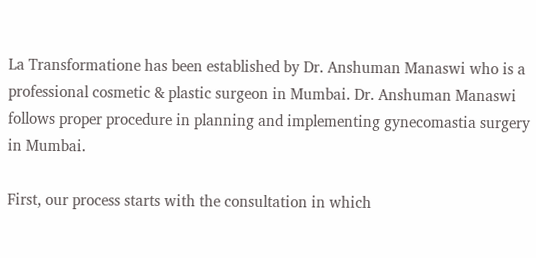La Transformatione has been established by Dr. Anshuman Manaswi who is a professional cosmetic & plastic surgeon in Mumbai. Dr. Anshuman Manaswi follows proper procedure in planning and implementing gynecomastia surgery in Mumbai.

First, our process starts with the consultation in which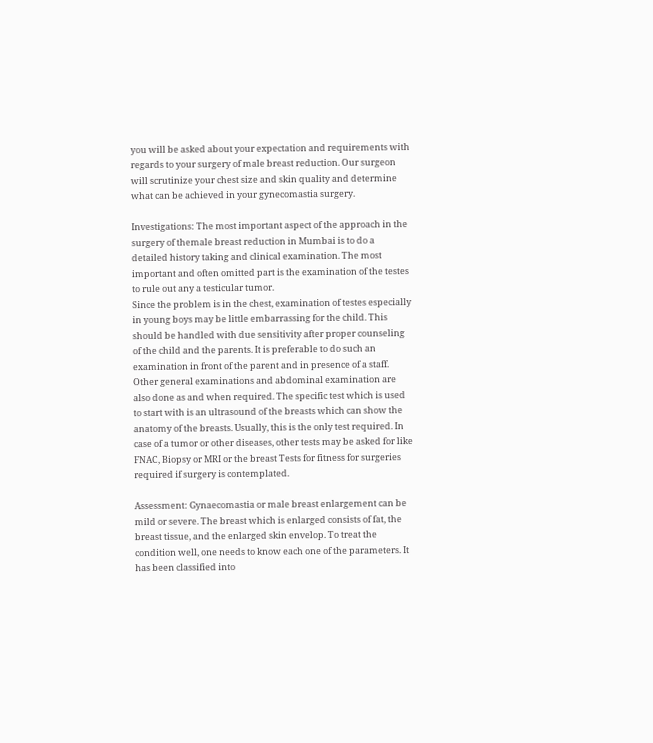you will be asked about your expectation and requirements with regards to your surgery of male breast reduction. Our surgeon will scrutinize your chest size and skin quality and determine what can be achieved in your gynecomastia surgery.

Investigations: The most important aspect of the approach in the surgery of themale breast reduction in Mumbai is to do a detailed history taking and clinical examination. The most important and often omitted part is the examination of the testes to rule out any a testicular tumor.
Since the problem is in the chest, examination of testes especially in young boys may be little embarrassing for the child. This should be handled with due sensitivity after proper counseling of the child and the parents. It is preferable to do such an examination in front of the parent and in presence of a staff.
Other general examinations and abdominal examination are also done as and when required. The specific test which is used to start with is an ultrasound of the breasts which can show the anatomy of the breasts. Usually, this is the only test required. In case of a tumor or other diseases, other tests may be asked for like FNAC, Biopsy or MRI or the breast Tests for fitness for surgeries required if surgery is contemplated.

Assessment: Gynaecomastia or male breast enlargement can be mild or severe. The breast which is enlarged consists of fat, the breast tissue, and the enlarged skin envelop. To treat the condition well, one needs to know each one of the parameters. It has been classified into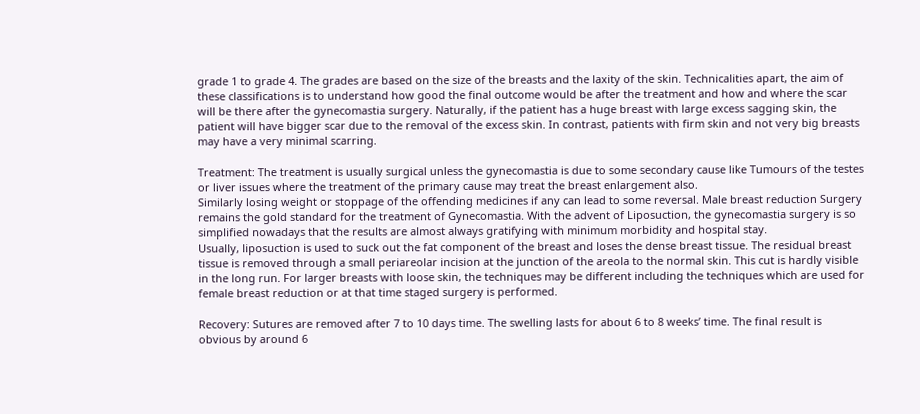grade 1 to grade 4. The grades are based on the size of the breasts and the laxity of the skin. Technicalities apart, the aim of these classifications is to understand how good the final outcome would be after the treatment and how and where the scar will be there after the gynecomastia surgery. Naturally, if the patient has a huge breast with large excess sagging skin, the patient will have bigger scar due to the removal of the excess skin. In contrast, patients with firm skin and not very big breasts may have a very minimal scarring.

Treatment: The treatment is usually surgical unless the gynecomastia is due to some secondary cause like Tumours of the testes or liver issues where the treatment of the primary cause may treat the breast enlargement also.
Similarly losing weight or stoppage of the offending medicines if any can lead to some reversal. Male breast reduction Surgery remains the gold standard for the treatment of Gynecomastia. With the advent of Liposuction, the gynecomastia surgery is so simplified nowadays that the results are almost always gratifying with minimum morbidity and hospital stay.
Usually, liposuction is used to suck out the fat component of the breast and loses the dense breast tissue. The residual breast tissue is removed through a small periareolar incision at the junction of the areola to the normal skin. This cut is hardly visible in the long run. For larger breasts with loose skin, the techniques may be different including the techniques which are used for female breast reduction or at that time staged surgery is performed.

Recovery: Sutures are removed after 7 to 10 days time. The swelling lasts for about 6 to 8 weeks’ time. The final result is obvious by around 6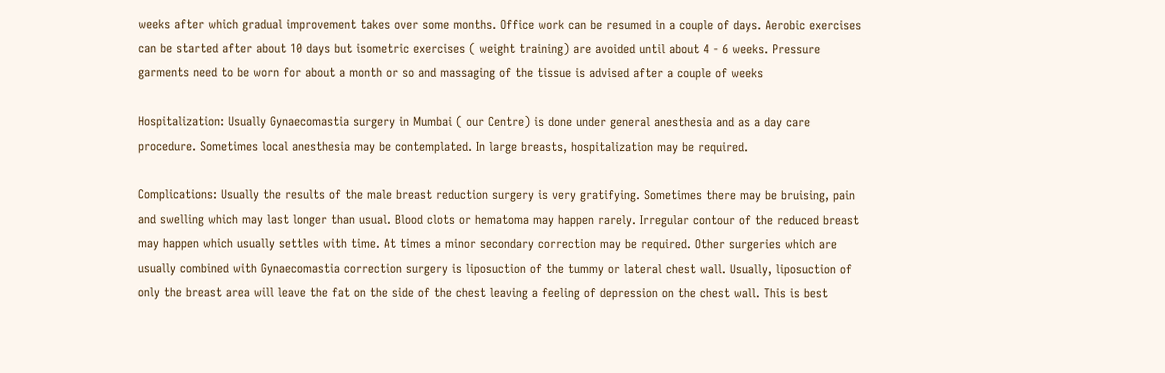weeks after which gradual improvement takes over some months. Office work can be resumed in a couple of days. Aerobic exercises can be started after about 10 days but isometric exercises ( weight training) are avoided until about 4 - 6 weeks. Pressure garments need to be worn for about a month or so and massaging of the tissue is advised after a couple of weeks

Hospitalization: Usually Gynaecomastia surgery in Mumbai ( our Centre) is done under general anesthesia and as a day care procedure. Sometimes local anesthesia may be contemplated. In large breasts, hospitalization may be required.

Complications: Usually the results of the male breast reduction surgery is very gratifying. Sometimes there may be bruising, pain and swelling which may last longer than usual. Blood clots or hematoma may happen rarely. Irregular contour of the reduced breast may happen which usually settles with time. At times a minor secondary correction may be required. Other surgeries which are usually combined with Gynaecomastia correction surgery is liposuction of the tummy or lateral chest wall. Usually, liposuction of only the breast area will leave the fat on the side of the chest leaving a feeling of depression on the chest wall. This is best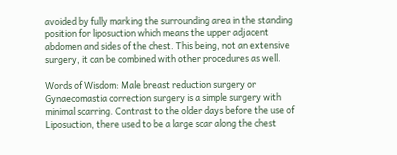avoided by fully marking the surrounding area in the standing position for liposuction which means the upper adjacent abdomen and sides of the chest. This being, not an extensive surgery, it can be combined with other procedures as well.

Words of Wisdom: Male breast reduction surgery or Gynaecomastia correction surgery is a simple surgery with minimal scarring. Contrast to the older days before the use of Liposuction, there used to be a large scar along the chest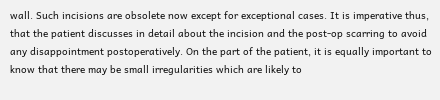wall. Such incisions are obsolete now except for exceptional cases. It is imperative thus, that the patient discusses in detail about the incision and the post-op scarring to avoid any disappointment postoperatively. On the part of the patient, it is equally important to know that there may be small irregularities which are likely to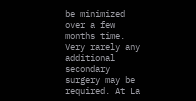be minimized over a few months time. Very rarely any additional secondary surgery may be required. At La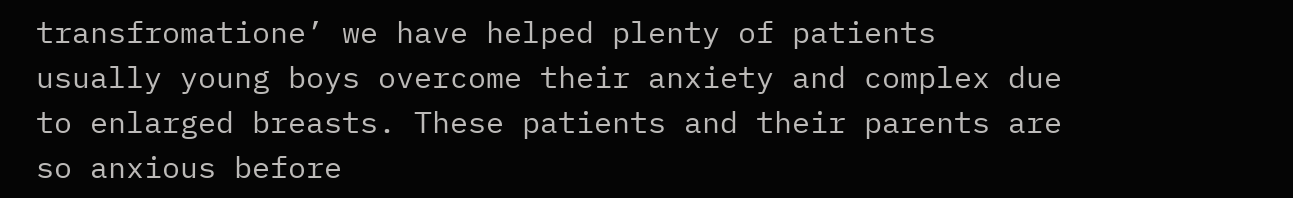transfromatione’ we have helped plenty of patients usually young boys overcome their anxiety and complex due to enlarged breasts. These patients and their parents are so anxious before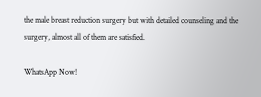the male breast reduction surgery but with detailed counseling and the surgery, almost all of them are satisfied.

WhatsApp Now!